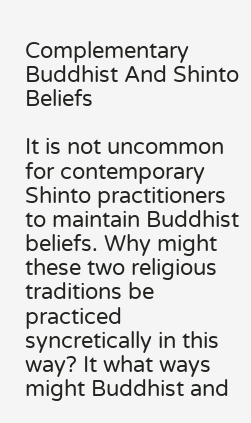Complementary Buddhist And Shinto Beliefs

It is not uncommon for contemporary Shinto practitioners to maintain Buddhist beliefs. Why might these two religious traditions be practiced syncretically in this way? It what ways might Buddhist and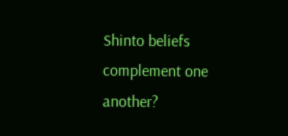Shinto beliefs complement one another?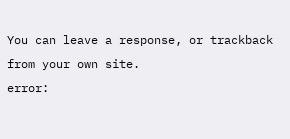You can leave a response, or trackback from your own site.
error: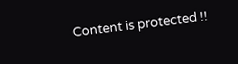Content is protected !!